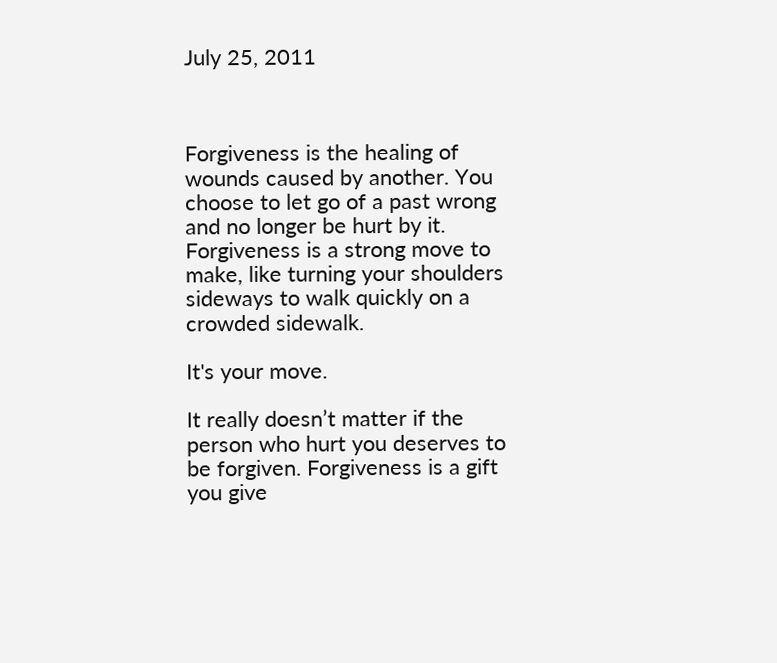July 25, 2011



Forgiveness is the healing of wounds caused by another. You choose to let go of a past wrong and no longer be hurt by it. Forgiveness is a strong move to make, like turning your shoulders sideways to walk quickly on a crowded sidewalk.

It's your move.

It really doesn’t matter if the person who hurt you deserves to be forgiven. Forgiveness is a gift you give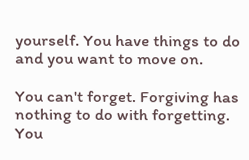yourself. You have things to do and you want to move on.

You can't forget. Forgiving has nothing to do with forgetting. You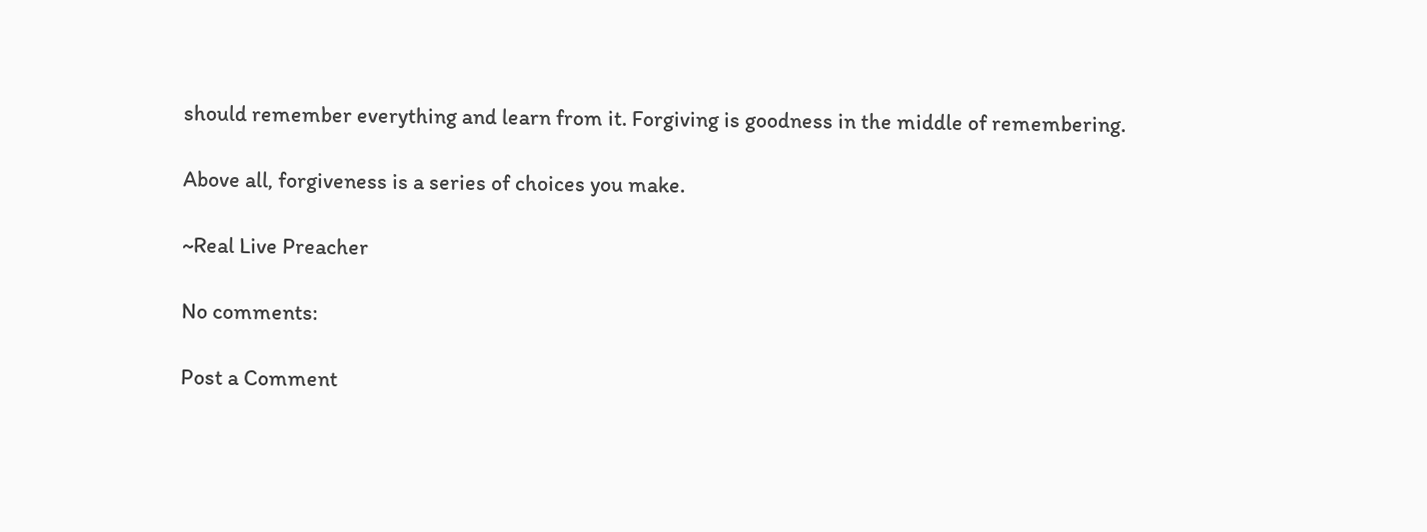should remember everything and learn from it. Forgiving is goodness in the middle of remembering.

Above all, forgiveness is a series of choices you make.

~Real Live Preacher

No comments:

Post a Comment